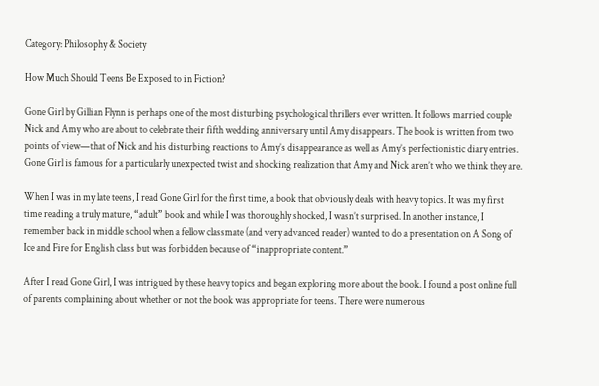Category: Philosophy & Society

How Much Should Teens Be Exposed to in Fiction?

Gone Girl by Gillian Flynn is perhaps one of the most disturbing psychological thrillers ever written. It follows married couple Nick and Amy who are about to celebrate their fifth wedding anniversary until Amy disappears. The book is written from two points of view—that of Nick and his disturbing reactions to Amy’s disappearance as well as Amy’s perfectionistic diary entries. Gone Girl is famous for a particularly unexpected twist and shocking realization that Amy and Nick aren’t who we think they are.

When I was in my late teens, I read Gone Girl for the first time, a book that obviously deals with heavy topics. It was my first time reading a truly mature, “adult” book and while I was thoroughly shocked, I wasn’t surprised. In another instance, I remember back in middle school when a fellow classmate (and very advanced reader) wanted to do a presentation on A Song of Ice and Fire for English class but was forbidden because of “inappropriate content.”

After I read Gone Girl, I was intrigued by these heavy topics and began exploring more about the book. I found a post online full of parents complaining about whether or not the book was appropriate for teens. There were numerous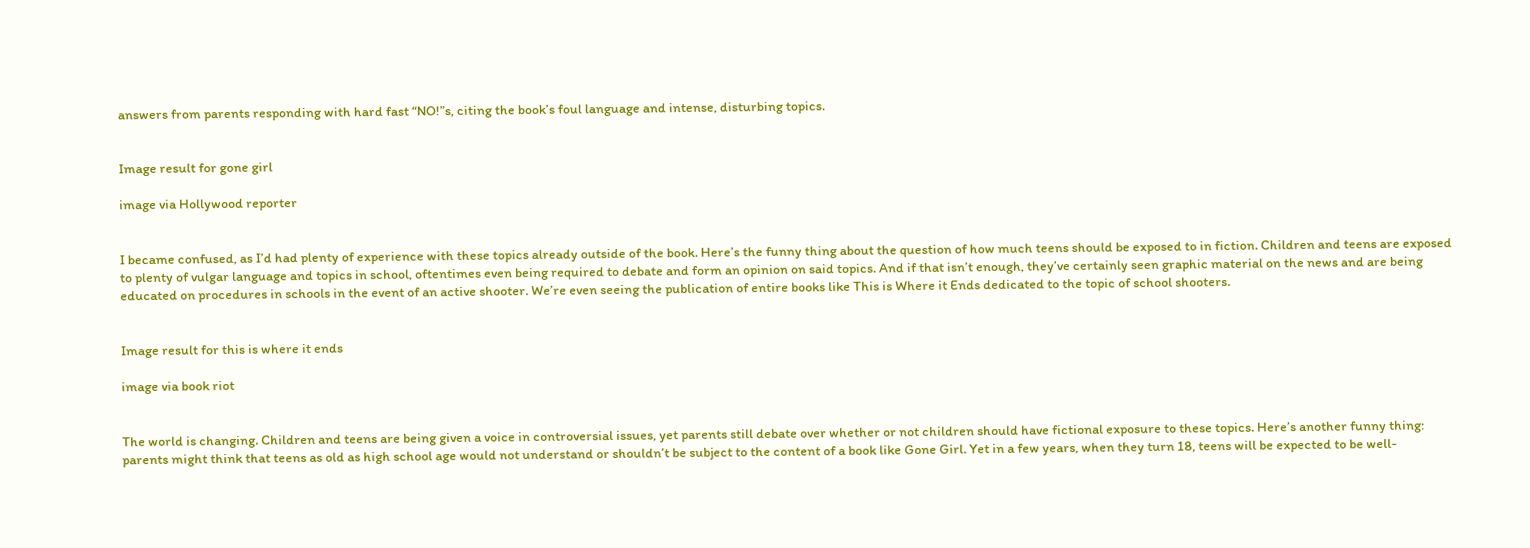answers from parents responding with hard fast “NO!”s, citing the book’s foul language and intense, disturbing topics.


Image result for gone girl

image via Hollywood reporter


I became confused, as I’d had plenty of experience with these topics already outside of the book. Here’s the funny thing about the question of how much teens should be exposed to in fiction. Children and teens are exposed to plenty of vulgar language and topics in school, oftentimes even being required to debate and form an opinion on said topics. And if that isn’t enough, they’ve certainly seen graphic material on the news and are being educated on procedures in schools in the event of an active shooter. We’re even seeing the publication of entire books like This is Where it Ends dedicated to the topic of school shooters.


Image result for this is where it ends

image via book riot


The world is changing. Children and teens are being given a voice in controversial issues, yet parents still debate over whether or not children should have fictional exposure to these topics. Here’s another funny thing: parents might think that teens as old as high school age would not understand or shouldn’t be subject to the content of a book like Gone Girl. Yet in a few years, when they turn 18, teens will be expected to be well-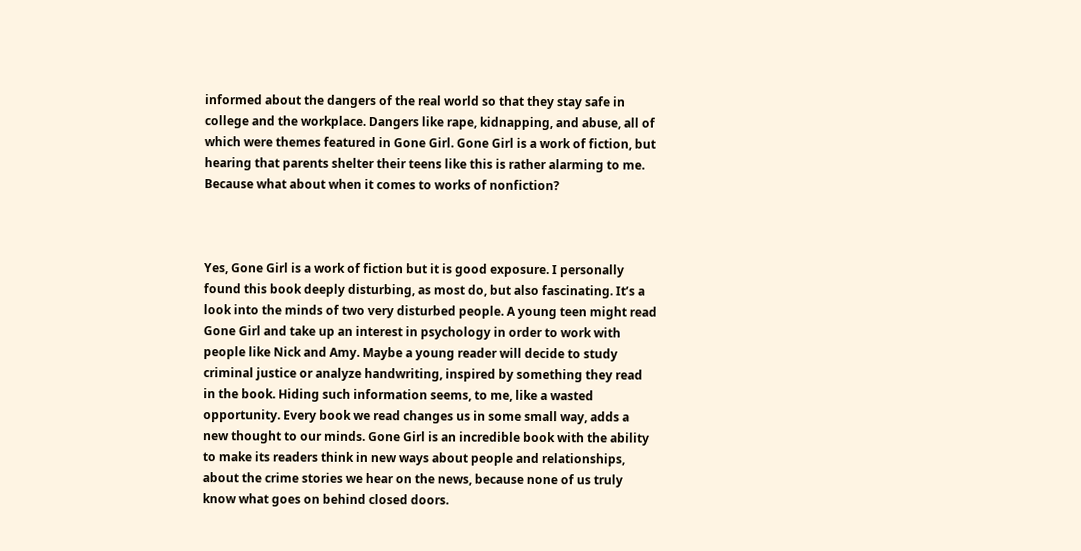informed about the dangers of the real world so that they stay safe in college and the workplace. Dangers like rape, kidnapping, and abuse, all of which were themes featured in Gone Girl. Gone Girl is a work of fiction, but hearing that parents shelter their teens like this is rather alarming to me. Because what about when it comes to works of nonfiction?



Yes, Gone Girl is a work of fiction but it is good exposure. I personally found this book deeply disturbing, as most do, but also fascinating. It’s a look into the minds of two very disturbed people. A young teen might read Gone Girl and take up an interest in psychology in order to work with people like Nick and Amy. Maybe a young reader will decide to study criminal justice or analyze handwriting, inspired by something they read in the book. Hiding such information seems, to me, like a wasted opportunity. Every book we read changes us in some small way, adds a new thought to our minds. Gone Girl is an incredible book with the ability to make its readers think in new ways about people and relationships, about the crime stories we hear on the news, because none of us truly know what goes on behind closed doors.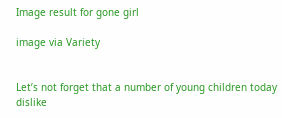Image result for gone girl

image via Variety


Let’s not forget that a number of young children today dislike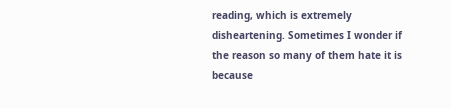reading, which is extremely disheartening. Sometimes I wonder if the reason so many of them hate it is because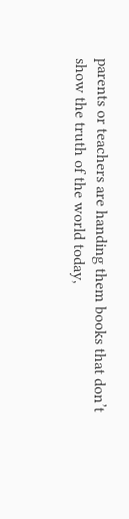parents or teachers are handing them books that don’t show the truth of the world today,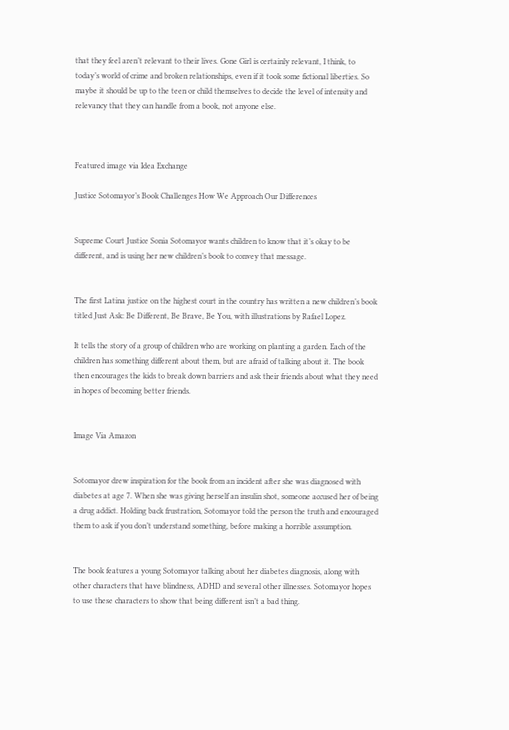that they feel aren’t relevant to their lives. Gone Girl is certainly relevant, I think, to today’s world of crime and broken relationships, even if it took some fictional liberties. So maybe it should be up to the teen or child themselves to decide the level of intensity and relevancy that they can handle from a book, not anyone else.



Featured image via Idea Exchange

Justice Sotomayor’s Book Challenges How We Approach Our Differences


Supreme Court Justice Sonia Sotomayor wants children to know that it’s okay to be different, and is using her new children’s book to convey that message.


The first Latina justice on the highest court in the country has written a new children’s book titled Just Ask: Be Different, Be Brave, Be You, with illustrations by Rafael Lopez.

It tells the story of a group of children who are working on planting a garden. Each of the children has something different about them, but are afraid of talking about it. The book then encourages the kids to break down barriers and ask their friends about what they need in hopes of becoming better friends.


Image Via Amazon


Sotomayor drew inspiration for the book from an incident after she was diagnosed with diabetes at age 7. When she was giving herself an insulin shot, someone accused her of being a drug addict. Holding back frustration, Sotomayor told the person the truth and encouraged them to ask if you don’t understand something, before making a horrible assumption.


The book features a young Sotomayor talking about her diabetes diagnosis, along with other characters that have blindness, ADHD and several other illnesses. Sotomayor hopes to use these characters to show that being different isn’t a bad thing.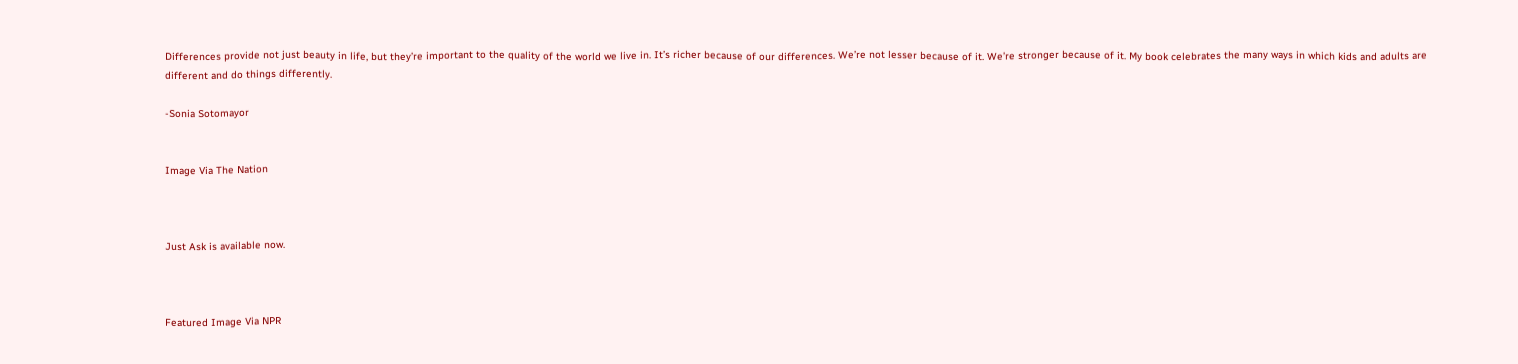Differences provide not just beauty in life, but they’re important to the quality of the world we live in. It’s richer because of our differences. We’re not lesser because of it. We’re stronger because of it. My book celebrates the many ways in which kids and adults are different and do things differently.

-Sonia Sotomayor


Image Via The Nation



Just Ask is available now.



Featured Image Via NPR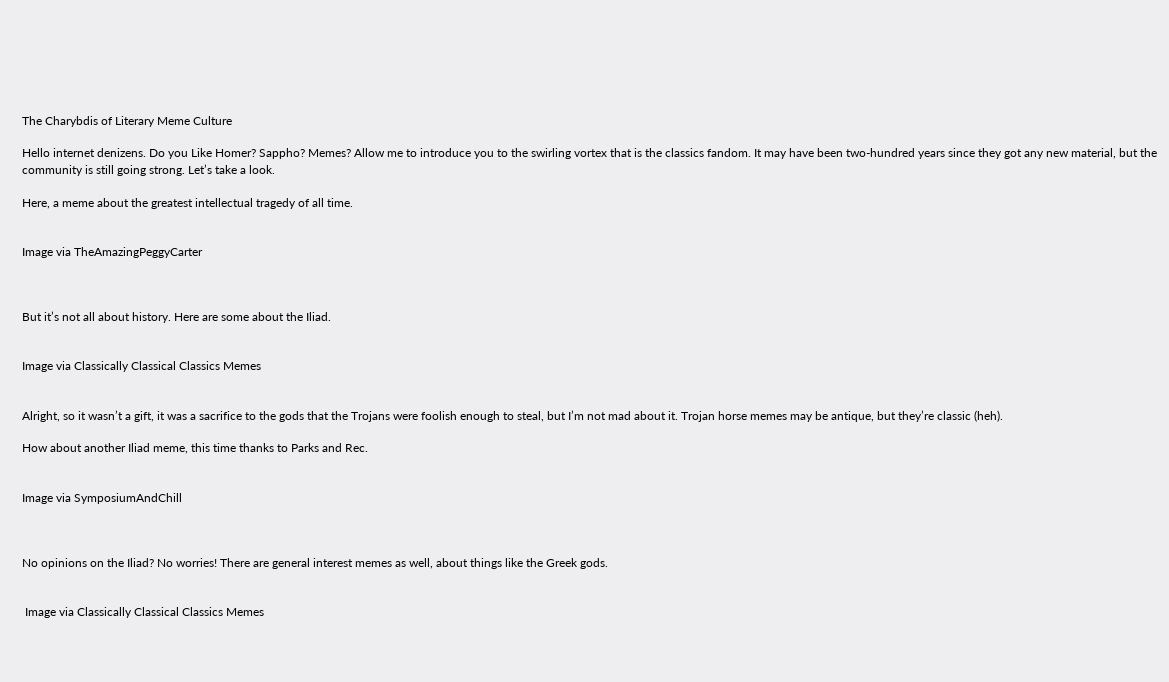The Charybdis of Literary Meme Culture

Hello internet denizens. Do you Like Homer? Sappho? Memes? Allow me to introduce you to the swirling vortex that is the classics fandom. It may have been two-hundred years since they got any new material, but the community is still going strong. Let’s take a look.

Here, a meme about the greatest intellectual tragedy of all time.


Image via TheAmazingPeggyCarter



But it’s not all about history. Here are some about the Iliad.


Image via Classically Classical Classics Memes


Alright, so it wasn’t a gift, it was a sacrifice to the gods that the Trojans were foolish enough to steal, but I’m not mad about it. Trojan horse memes may be antique, but they’re classic (heh).

How about another Iliad meme, this time thanks to Parks and Rec.


Image via SymposiumAndChill



No opinions on the Iliad? No worries! There are general interest memes as well, about things like the Greek gods.


 Image via Classically Classical Classics Memes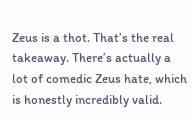Zeus is a thot. That’s the real takeaway. There’s actually a lot of comedic Zeus hate, which is honestly incredibly valid.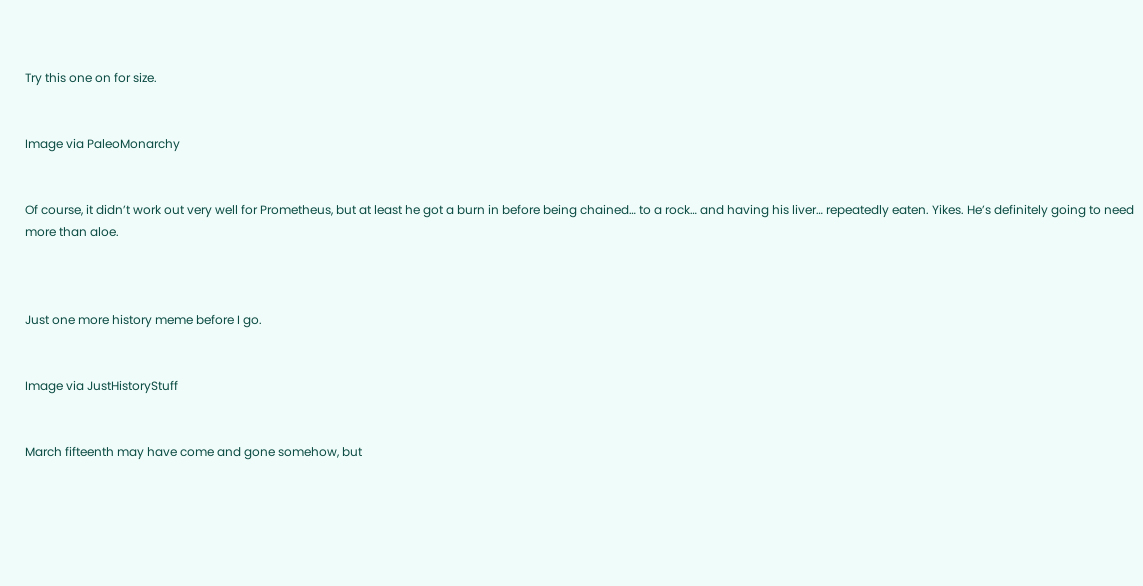Try this one on for size.


Image via PaleoMonarchy


Of course, it didn’t work out very well for Prometheus, but at least he got a burn in before being chained… to a rock… and having his liver… repeatedly eaten. Yikes. He’s definitely going to need more than aloe.



Just one more history meme before I go.


Image via JustHistoryStuff


March fifteenth may have come and gone somehow, but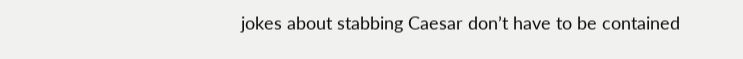jokes about stabbing Caesar don’t have to be contained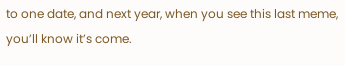to one date, and next year, when you see this last meme, you’ll know it’s come.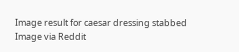Image result for caesar dressing stabbed
Image via Reddit